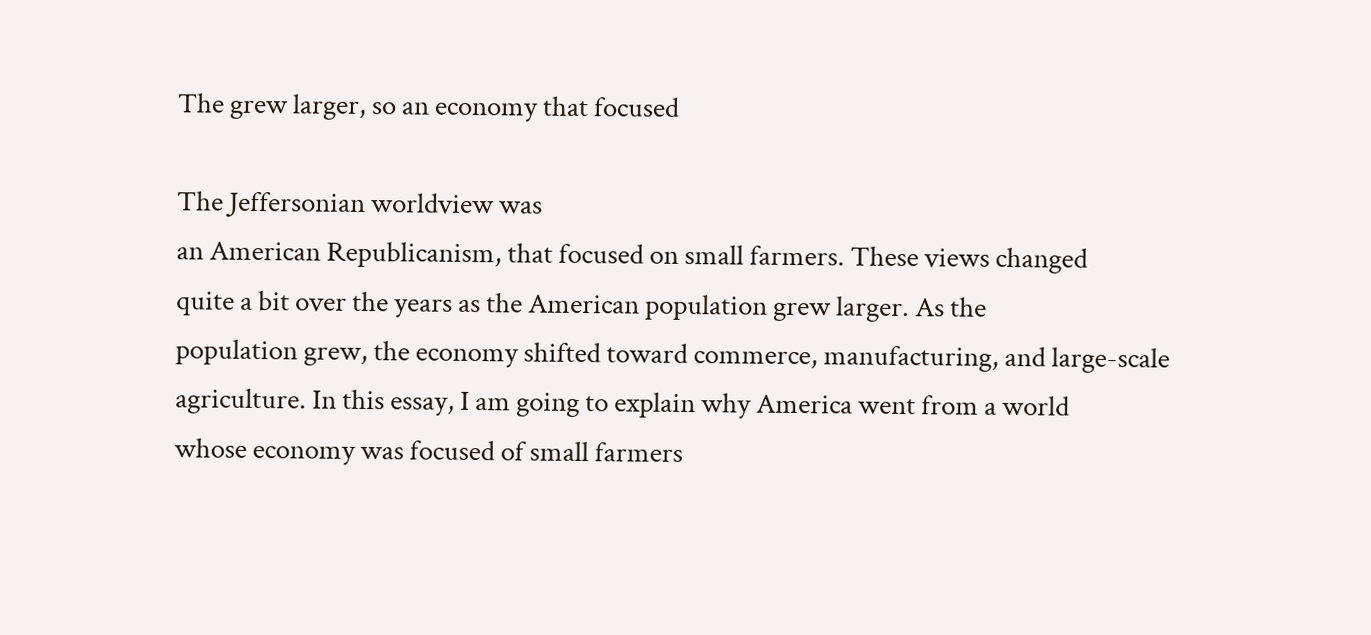The grew larger, so an economy that focused

The Jeffersonian worldview was
an American Republicanism, that focused on small farmers. These views changed
quite a bit over the years as the American population grew larger. As the
population grew, the economy shifted toward commerce, manufacturing, and large-scale
agriculture. In this essay, I am going to explain why America went from a world
whose economy was focused of small farmers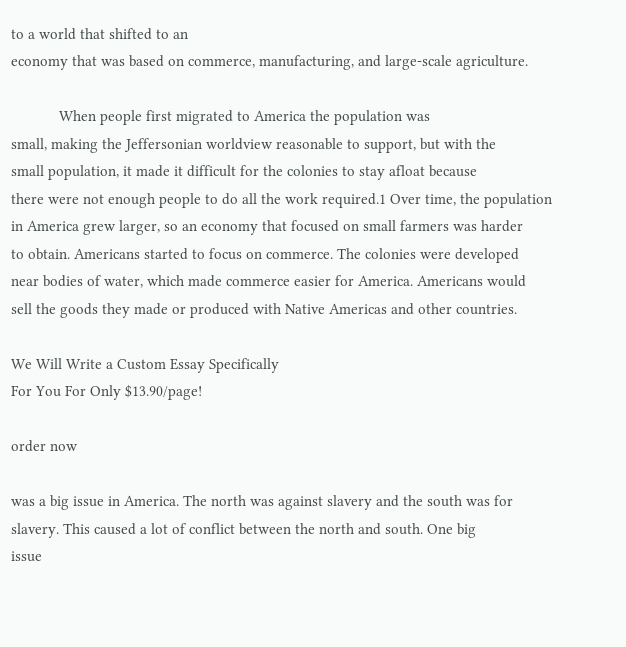to a world that shifted to an
economy that was based on commerce, manufacturing, and large-scale agriculture.

            When people first migrated to America the population was
small, making the Jeffersonian worldview reasonable to support, but with the
small population, it made it difficult for the colonies to stay afloat because
there were not enough people to do all the work required.1 Over time, the population
in America grew larger, so an economy that focused on small farmers was harder
to obtain. Americans started to focus on commerce. The colonies were developed
near bodies of water, which made commerce easier for America. Americans would
sell the goods they made or produced with Native Americas and other countries.

We Will Write a Custom Essay Specifically
For You For Only $13.90/page!

order now

was a big issue in America. The north was against slavery and the south was for
slavery. This caused a lot of conflict between the north and south. One big
issue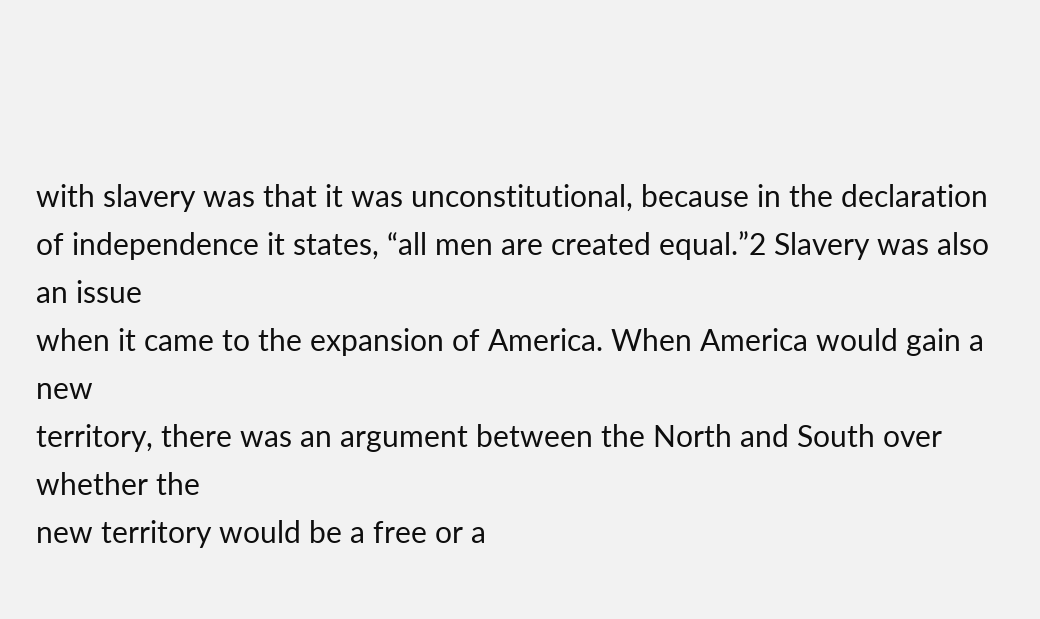with slavery was that it was unconstitutional, because in the declaration
of independence it states, “all men are created equal.”2 Slavery was also an issue
when it came to the expansion of America. When America would gain a new
territory, there was an argument between the North and South over whether the
new territory would be a free or a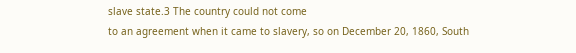slave state.3 The country could not come
to an agreement when it came to slavery, so on December 20, 1860, South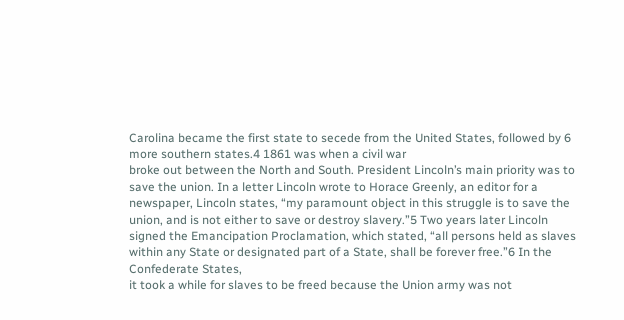Carolina became the first state to secede from the United States, followed by 6
more southern states.4 1861 was when a civil war
broke out between the North and South. President Lincoln’s main priority was to
save the union. In a letter Lincoln wrote to Horace Greenly, an editor for a
newspaper, Lincoln states, “my paramount object in this struggle is to save the
union, and is not either to save or destroy slavery.”5 Two years later Lincoln
signed the Emancipation Proclamation, which stated, “all persons held as slaves
within any State or designated part of a State, shall be forever free.”6 In the Confederate States,
it took a while for slaves to be freed because the Union army was not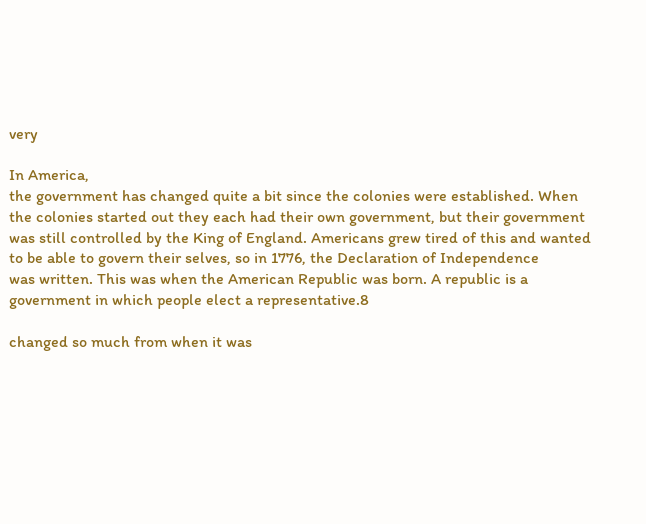very

In America,
the government has changed quite a bit since the colonies were established. When
the colonies started out they each had their own government, but their government
was still controlled by the King of England. Americans grew tired of this and wanted
to be able to govern their selves, so in 1776, the Declaration of Independence
was written. This was when the American Republic was born. A republic is a
government in which people elect a representative.8

changed so much from when it was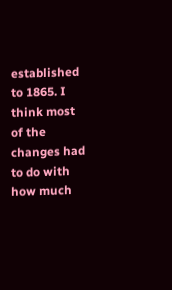established to 1865. I think most of the
changes had to do with how much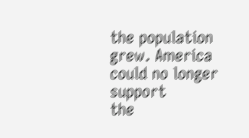the population grew. America could no longer support
the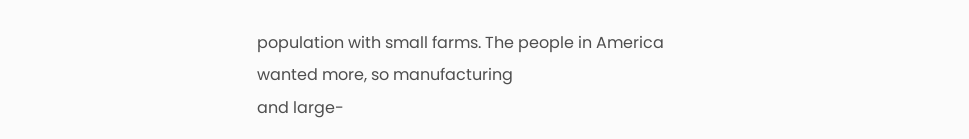population with small farms. The people in America wanted more, so manufacturing
and large-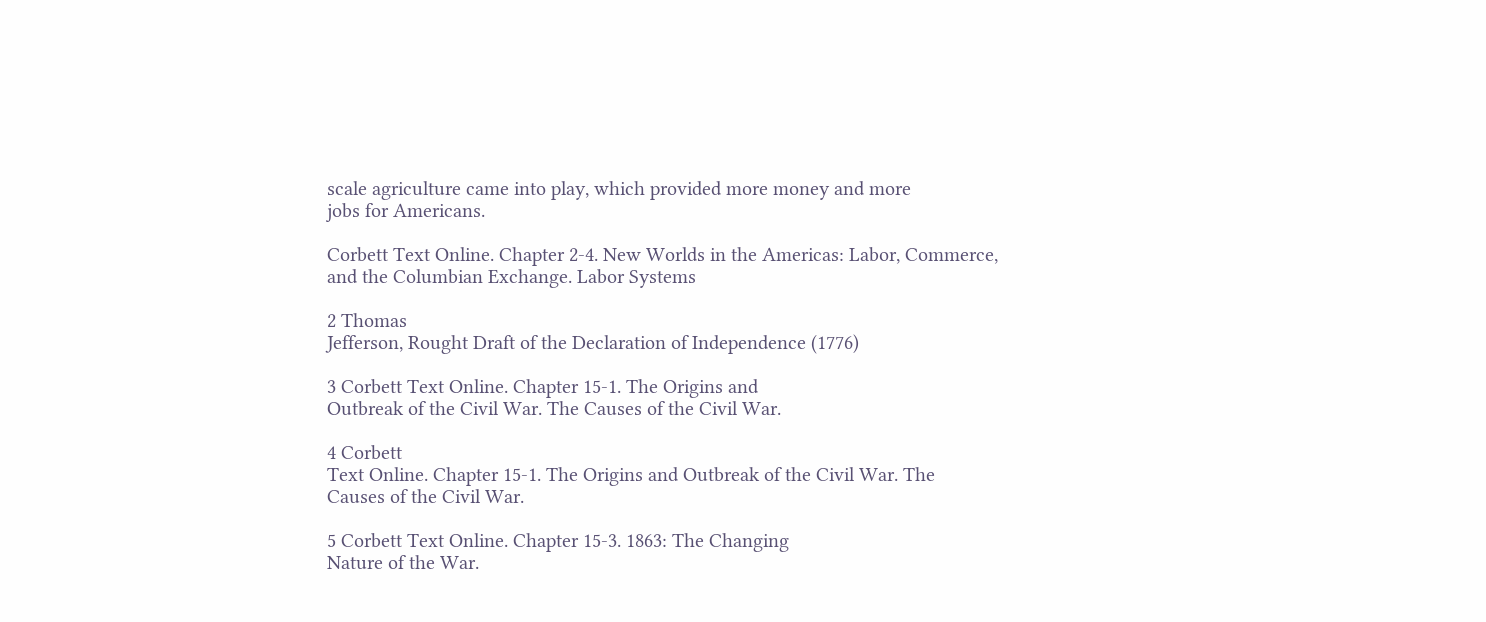scale agriculture came into play, which provided more money and more
jobs for Americans.

Corbett Text Online. Chapter 2-4. New Worlds in the Americas: Labor, Commerce,
and the Columbian Exchange. Labor Systems

2 Thomas
Jefferson, Rought Draft of the Declaration of Independence (1776)

3 Corbett Text Online. Chapter 15-1. The Origins and
Outbreak of the Civil War. The Causes of the Civil War.

4 Corbett
Text Online. Chapter 15-1. The Origins and Outbreak of the Civil War. The
Causes of the Civil War.

5 Corbett Text Online. Chapter 15-3. 1863: The Changing
Nature of the War.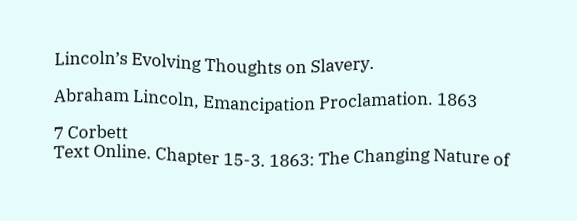Lincoln’s Evolving Thoughts on Slavery.

Abraham Lincoln, Emancipation Proclamation. 1863

7 Corbett
Text Online. Chapter 15-3. 1863: The Changing Nature of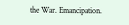the War. Emancipation.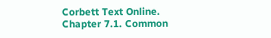Corbett Text Online. Chapter 7.1. Common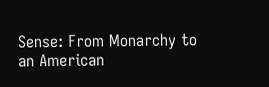Sense: From Monarchy to an American